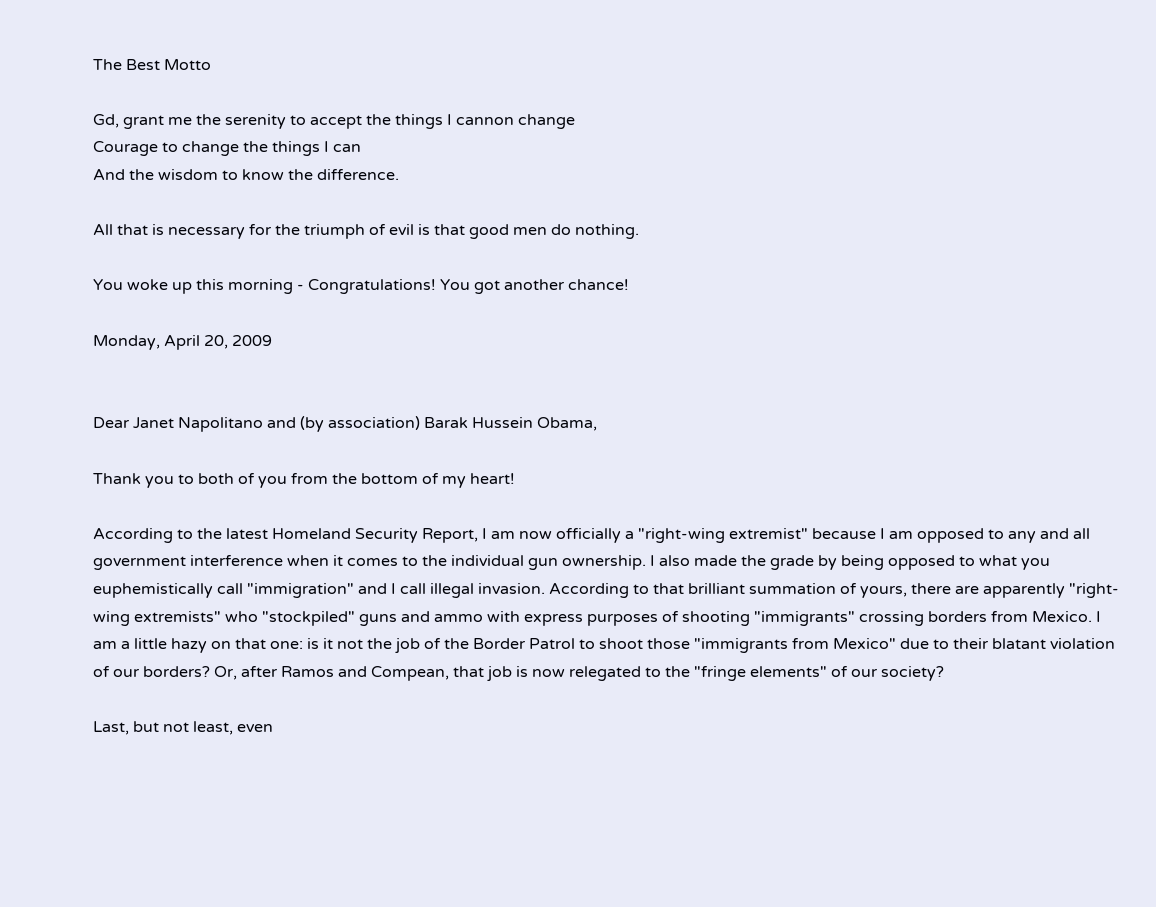The Best Motto

Gd, grant me the serenity to accept the things I cannon change
Courage to change the things I can
And the wisdom to know the difference.

All that is necessary for the triumph of evil is that good men do nothing.

You woke up this morning - Congratulations! You got another chance!

Monday, April 20, 2009


Dear Janet Napolitano and (by association) Barak Hussein Obama,

Thank you to both of you from the bottom of my heart!

According to the latest Homeland Security Report, I am now officially a "right-wing extremist" because I am opposed to any and all government interference when it comes to the individual gun ownership. I also made the grade by being opposed to what you euphemistically call "immigration" and I call illegal invasion. According to that brilliant summation of yours, there are apparently "right-wing extremists" who "stockpiled" guns and ammo with express purposes of shooting "immigrants" crossing borders from Mexico. I am a little hazy on that one: is it not the job of the Border Patrol to shoot those "immigrants from Mexico" due to their blatant violation of our borders? Or, after Ramos and Compean, that job is now relegated to the "fringe elements" of our society?

Last, but not least, even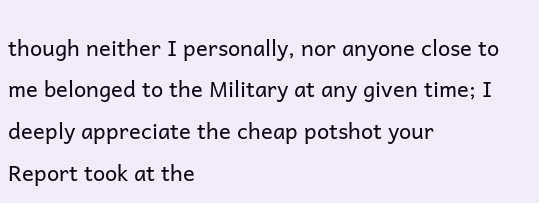though neither I personally, nor anyone close to me belonged to the Military at any given time; I deeply appreciate the cheap potshot your Report took at the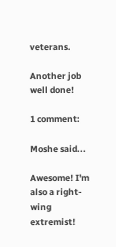veterans.

Another job well done!

1 comment:

Moshe said...

Awesome! I'm also a right-wing extremist!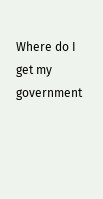Where do I get my government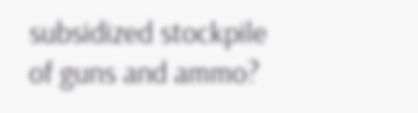subsidized stockpile of guns and ammo?